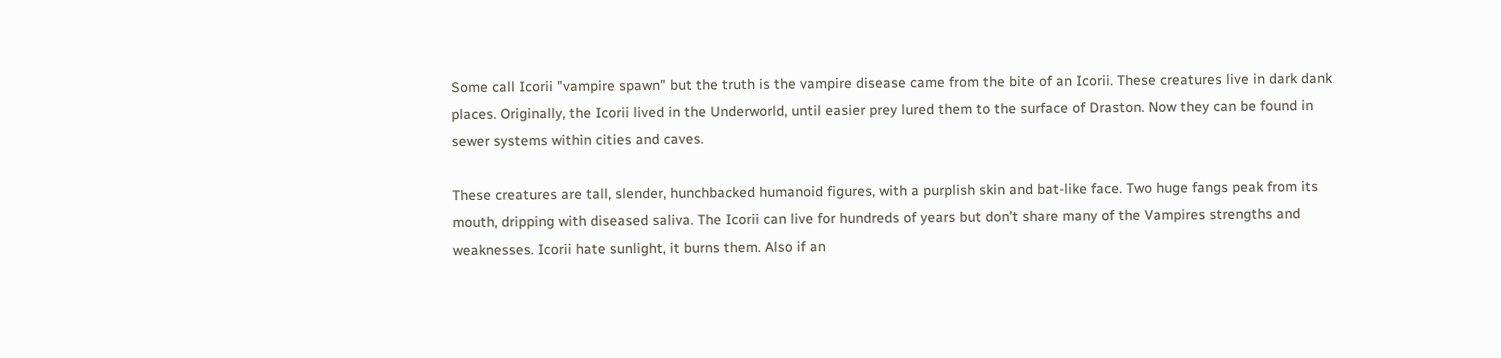Some call Icorii "vampire spawn" but the truth is the vampire disease came from the bite of an Icorii. These creatures live in dark dank places. Originally, the Icorii lived in the Underworld, until easier prey lured them to the surface of Draston. Now they can be found in sewer systems within cities and caves.

These creatures are tall, slender, hunchbacked humanoid figures, with a purplish skin and bat-like face. Two huge fangs peak from its mouth, dripping with diseased saliva. The Icorii can live for hundreds of years but don't share many of the Vampires strengths and weaknesses. Icorii hate sunlight, it burns them. Also if an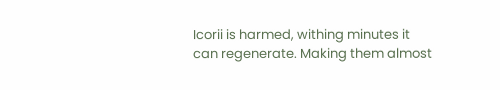Icorii is harmed, withing minutes it can regenerate. Making them almost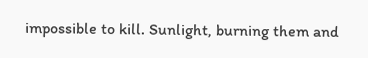impossible to kill. Sunlight, burning them and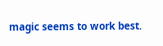magic seems to work best.